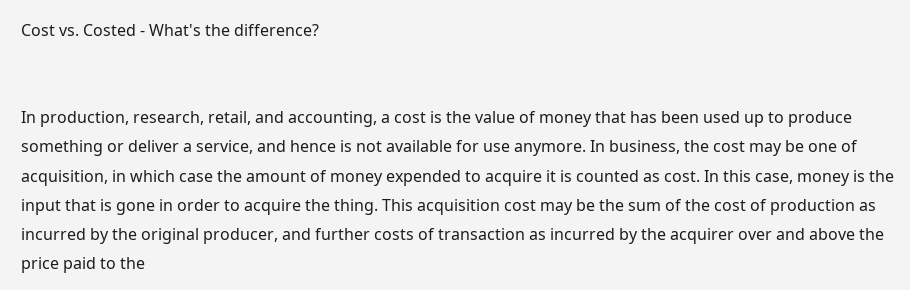Cost vs. Costed - What's the difference?


In production, research, retail, and accounting, a cost is the value of money that has been used up to produce something or deliver a service, and hence is not available for use anymore. In business, the cost may be one of acquisition, in which case the amount of money expended to acquire it is counted as cost. In this case, money is the input that is gone in order to acquire the thing. This acquisition cost may be the sum of the cost of production as incurred by the original producer, and further costs of transaction as incurred by the acquirer over and above the price paid to the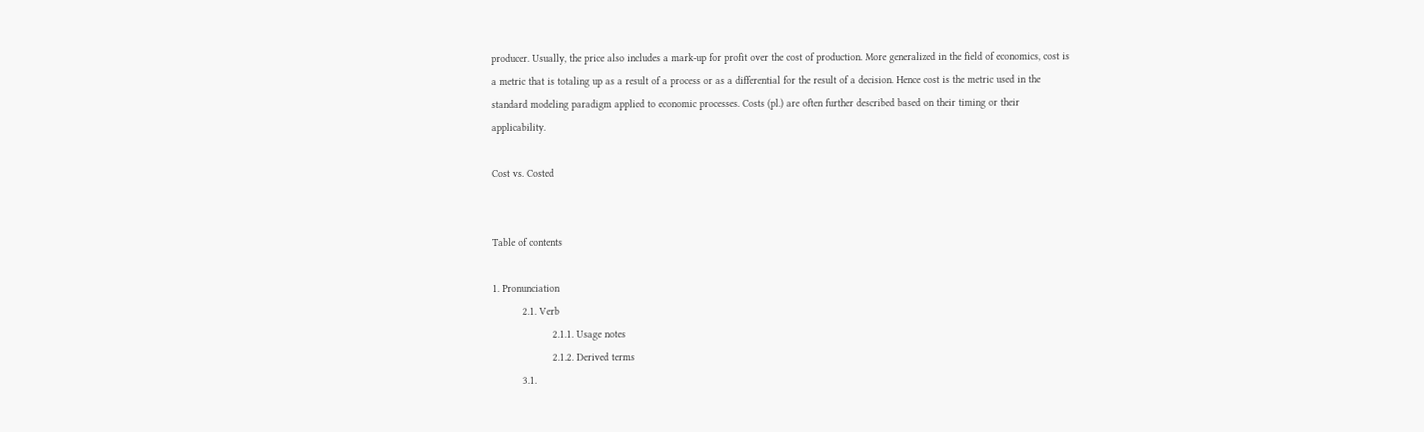producer. Usually, the price also includes a mark-up for profit over the cost of production. More generalized in the field of economics, cost is a metric that is totaling up as a result of a process or as a differential for the result of a decision. Hence cost is the metric used in the standard modeling paradigm applied to economic processes. Costs (pl.) are often further described based on their timing or their applicability.

Cost vs. Costed


Table of contents

1. Pronunciation
          2.1. Verb
                    2.1.1. Usage notes
                    2.1.2. Derived terms
          3.1.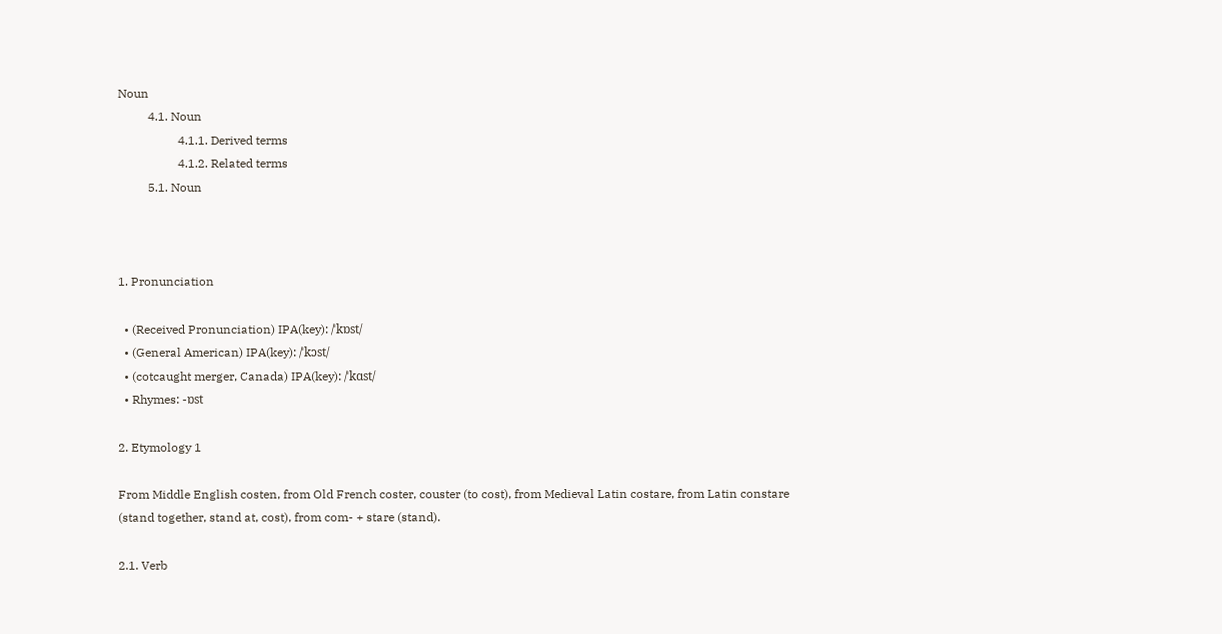Noun
          4.1. Noun
                    4.1.1. Derived terms
                    4.1.2. Related terms
          5.1. Noun



1. Pronunciation

  • (Received Pronunciation) IPA(key): /ˈkɒst/
  • (General American) IPA(key): /ˈkɔst/
  • (cotcaught merger, Canada) IPA(key): /ˈkɑst/
  • Rhymes: -ɒst

2. Etymology 1

From Middle English costen, from Old French coster, couster (to cost), from Medieval Latin costare, from Latin constare (stand together, stand at, cost), from com- + stare (stand).

2.1. Verb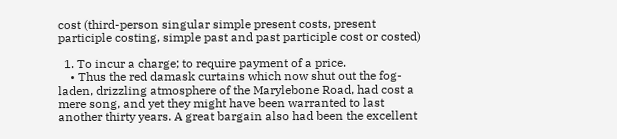cost (third-person singular simple present costs, present participle costing, simple past and past participle cost or costed)

  1. To incur a charge; to require payment of a price.
    • Thus the red damask curtains which now shut out the fog-laden, drizzling atmosphere of the Marylebone Road, had cost a mere song, and yet they might have been warranted to last another thirty years. A great bargain also had been the excellent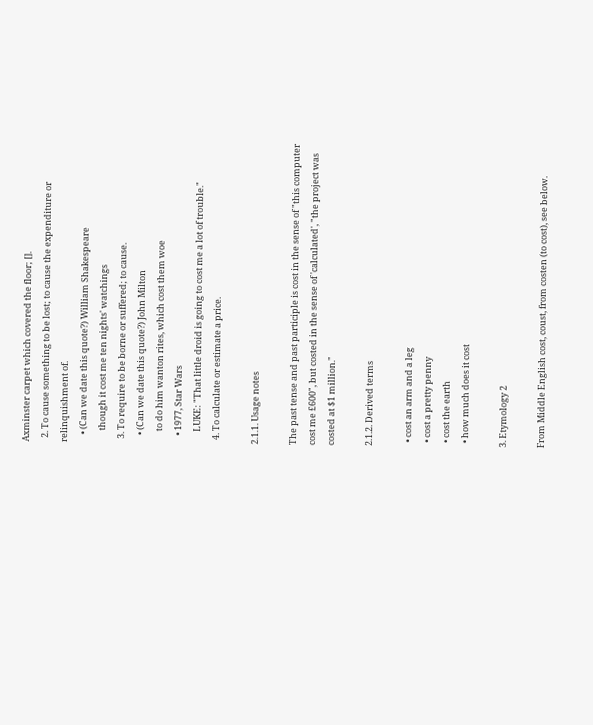Axminster carpet which covered the floor; [].
  2. To cause something to be lost; to cause the expenditure or relinquishment of.
    • (Can we date this quote?) William Shakespeare
      though it cost me ten nights' watchings
  3. To require to be borne or suffered; to cause.
    • (Can we date this quote?) John Milton
      to do him wanton rites, which cost them woe
    • 1977, Star Wars
      LUKE: "That little droid is going to cost me a lot of trouble."
  4. To calculate or estimate a price.

2.1.1. Usage notes

The past tense and past participle is cost in the sense of "this computer cost me £600", but costed in the sense of 'calculated', "the project was costed at $1 million."

2.1.2. Derived terms

  • cost an arm and a leg
  • cost a pretty penny
  • cost the earth
  • how much does it cost

3. Etymology 2

From Middle English cost, coust, from costen (to cost), see below.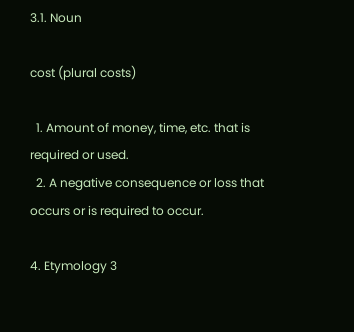3.1. Noun

cost (plural costs)

  1. Amount of money, time, etc. that is required or used.
  2. A negative consequence or loss that occurs or is required to occur.

4. Etymology 3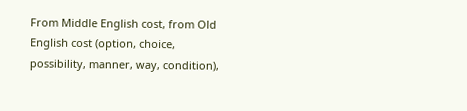From Middle English cost, from Old English cost (option, choice, possibility, manner, way, condition),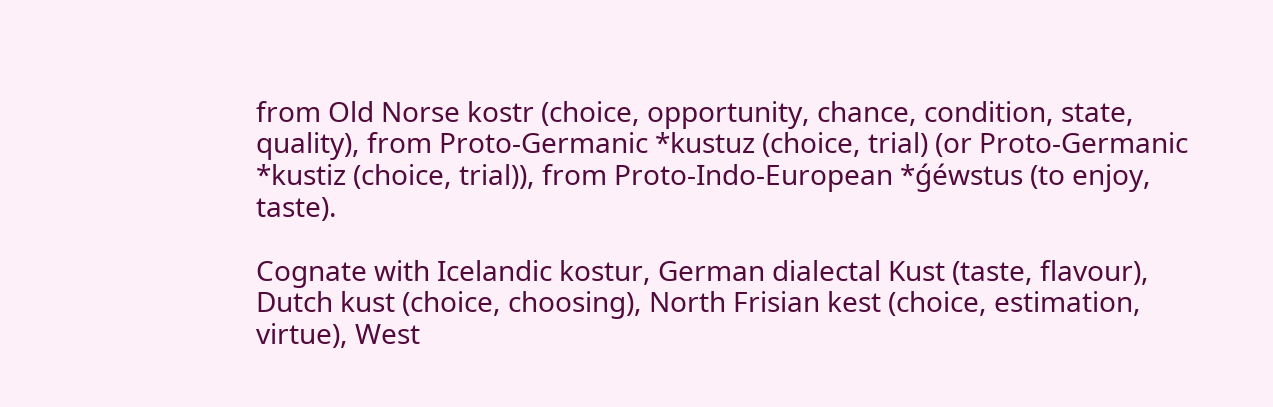from Old Norse kostr (choice, opportunity, chance, condition, state, quality), from Proto-Germanic *kustuz (choice, trial) (or Proto-Germanic *kustiz (choice, trial)), from Proto-Indo-European *ǵéwstus (to enjoy, taste).

Cognate with Icelandic kostur, German dialectal Kust (taste, flavour), Dutch kust (choice, choosing), North Frisian kest (choice, estimation, virtue), West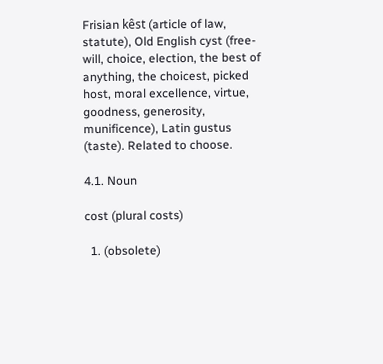Frisian kêst (article of law, statute), Old English cyst (free-will, choice, election, the best of anything, the choicest, picked host, moral excellence, virtue, goodness, generosity, munificence), Latin gustus (taste). Related to choose.

4.1. Noun

cost (plural costs)

  1. (obsolete)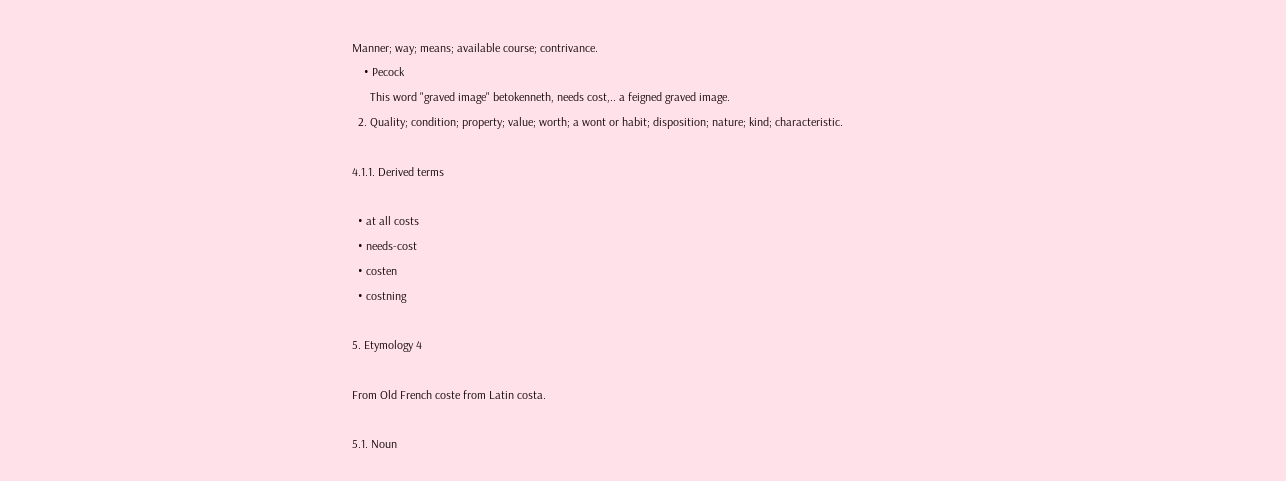Manner; way; means; available course; contrivance.
    • Pecock
      This word "graved image" betokenneth, needs cost,.. a feigned graved image.
  2. Quality; condition; property; value; worth; a wont or habit; disposition; nature; kind; characteristic.

4.1.1. Derived terms

  • at all costs
  • needs-cost
  • costen
  • costning

5. Etymology 4

From Old French coste from Latin costa.

5.1. Noun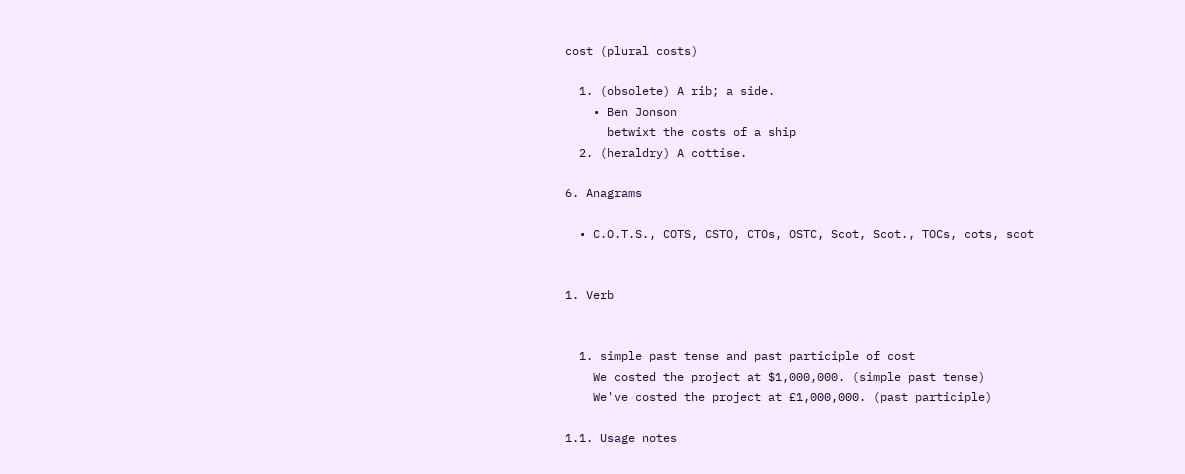cost (plural costs)

  1. (obsolete) A rib; a side.
    • Ben Jonson
      betwixt the costs of a ship
  2. (heraldry) A cottise.

6. Anagrams

  • C.O.T.S., COTS, CSTO, CTOs, OSTC, Scot, Scot., TOCs, cots, scot


1. Verb


  1. simple past tense and past participle of cost
    We costed the project at $1,000,000. (simple past tense)
    We've costed the project at £1,000,000. (past participle)

1.1. Usage notes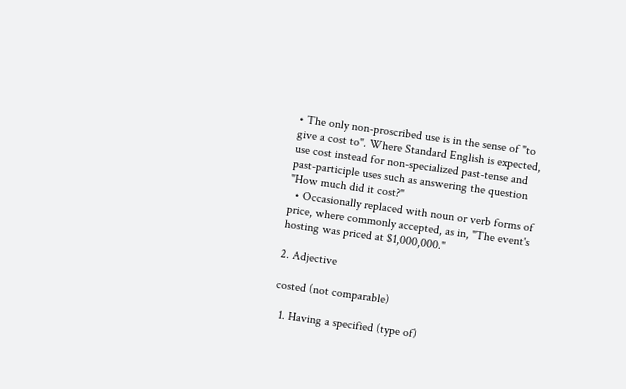• The only non-proscribed use is in the sense of "to give a cost to". Where Standard English is expected, use cost instead for non-specialized past-tense and past-participle uses such as answering the question "How much did it cost?"
  • Occasionally replaced with noun or verb forms of price, where commonly accepted, as in, "The event's hosting was priced at $1,000,000."

2. Adjective

costed (not comparable)

  1. Having a specified (type of)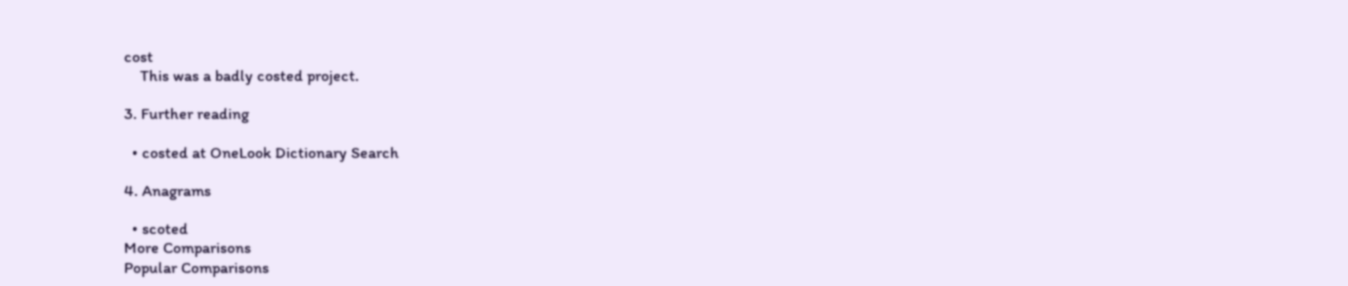cost
    This was a badly costed project.

3. Further reading

  • costed at OneLook Dictionary Search

4. Anagrams

  • scoted
More Comparisons
Popular Comparisons